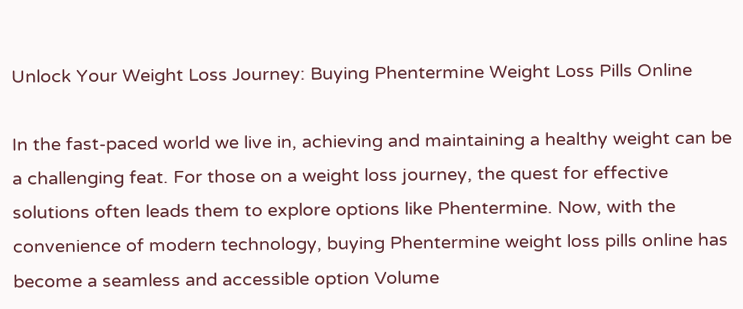Unlock Your Weight Loss Journey: Buying Phentermine Weight Loss Pills Online

In the fast-paced world we live in, achieving and maintaining a healthy weight can be a challenging feat. For those on a weight loss journey, the quest for effective solutions often leads them to explore options like Phentermine. Now, with the convenience of modern technology, buying Phentermine weight loss pills online has become a seamless and accessible option Volume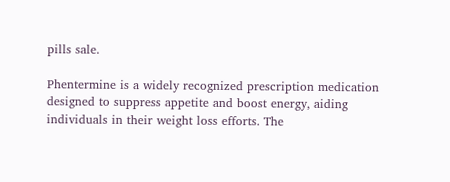pills sale.

Phentermine is a widely recognized prescription medication designed to suppress appetite and boost energy, aiding individuals in their weight loss efforts. The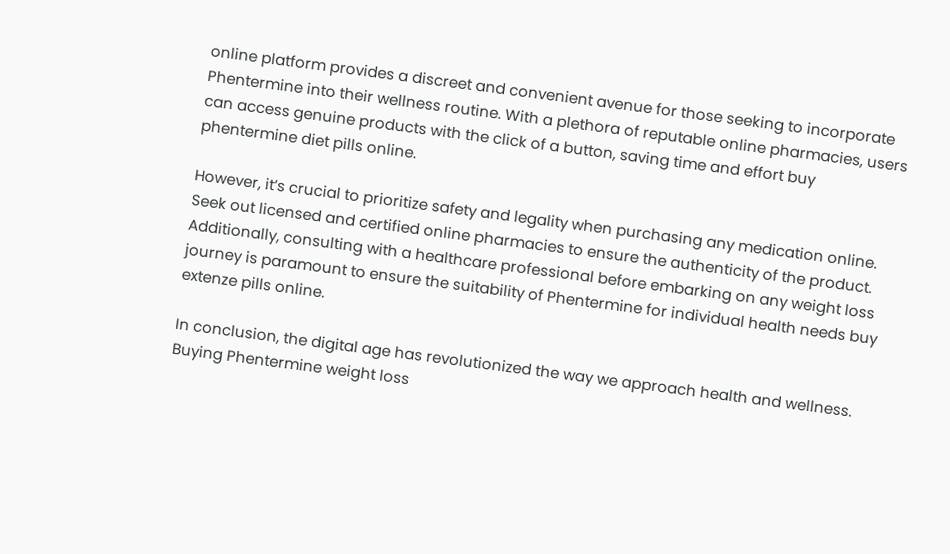online platform provides a discreet and convenient avenue for those seeking to incorporate Phentermine into their wellness routine. With a plethora of reputable online pharmacies, users can access genuine products with the click of a button, saving time and effort buy phentermine diet pills online.

However, it’s crucial to prioritize safety and legality when purchasing any medication online. Seek out licensed and certified online pharmacies to ensure the authenticity of the product. Additionally, consulting with a healthcare professional before embarking on any weight loss journey is paramount to ensure the suitability of Phentermine for individual health needs buy extenze pills online.

In conclusion, the digital age has revolutionized the way we approach health and wellness. Buying Phentermine weight loss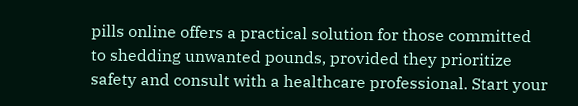pills online offers a practical solution for those committed to shedding unwanted pounds, provided they prioritize safety and consult with a healthcare professional. Start your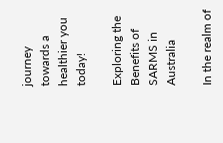journey towards a healthier you today!

Exploring the Benefits of SARMS in Australia

In the realm of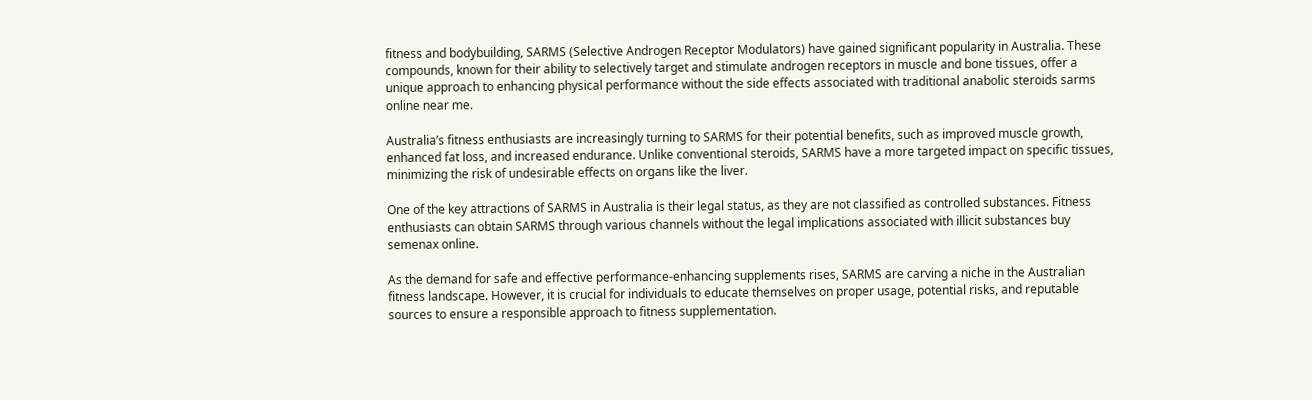fitness and bodybuilding, SARMS (Selective Androgen Receptor Modulators) have gained significant popularity in Australia. These compounds, known for their ability to selectively target and stimulate androgen receptors in muscle and bone tissues, offer a unique approach to enhancing physical performance without the side effects associated with traditional anabolic steroids sarms online near me.

Australia’s fitness enthusiasts are increasingly turning to SARMS for their potential benefits, such as improved muscle growth, enhanced fat loss, and increased endurance. Unlike conventional steroids, SARMS have a more targeted impact on specific tissues, minimizing the risk of undesirable effects on organs like the liver.

One of the key attractions of SARMS in Australia is their legal status, as they are not classified as controlled substances. Fitness enthusiasts can obtain SARMS through various channels without the legal implications associated with illicit substances buy semenax online.

As the demand for safe and effective performance-enhancing supplements rises, SARMS are carving a niche in the Australian fitness landscape. However, it is crucial for individuals to educate themselves on proper usage, potential risks, and reputable sources to ensure a responsible approach to fitness supplementation.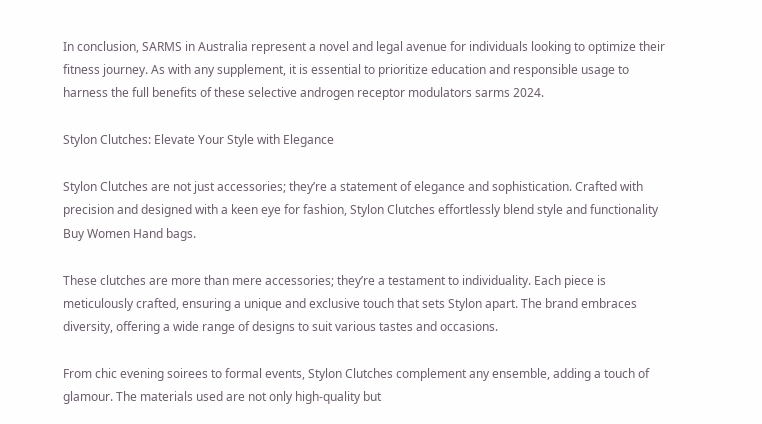In conclusion, SARMS in Australia represent a novel and legal avenue for individuals looking to optimize their fitness journey. As with any supplement, it is essential to prioritize education and responsible usage to harness the full benefits of these selective androgen receptor modulators sarms 2024.

Stylon Clutches: Elevate Your Style with Elegance

Stylon Clutches are not just accessories; they’re a statement of elegance and sophistication. Crafted with precision and designed with a keen eye for fashion, Stylon Clutches effortlessly blend style and functionality Buy Women Hand bags.

These clutches are more than mere accessories; they’re a testament to individuality. Each piece is meticulously crafted, ensuring a unique and exclusive touch that sets Stylon apart. The brand embraces diversity, offering a wide range of designs to suit various tastes and occasions.

From chic evening soirees to formal events, Stylon Clutches complement any ensemble, adding a touch of glamour. The materials used are not only high-quality but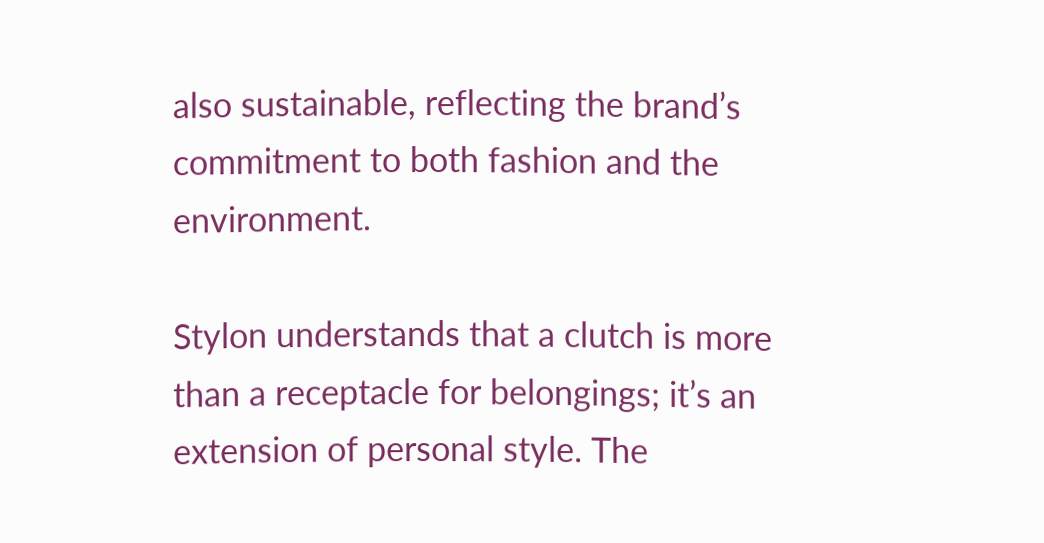also sustainable, reflecting the brand’s commitment to both fashion and the environment.

Stylon understands that a clutch is more than a receptacle for belongings; it’s an extension of personal style. The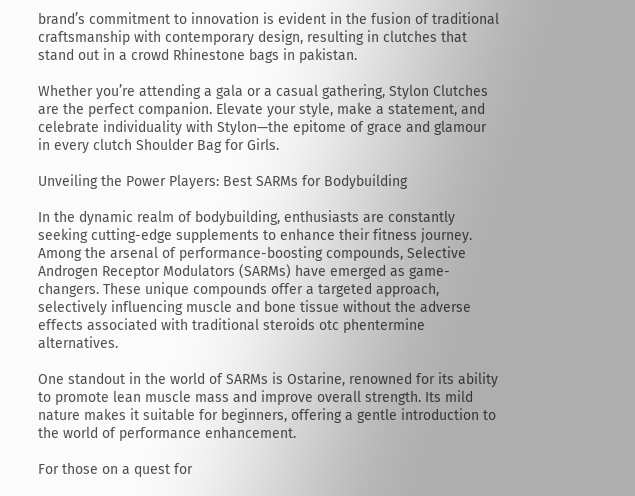brand’s commitment to innovation is evident in the fusion of traditional craftsmanship with contemporary design, resulting in clutches that stand out in a crowd Rhinestone bags in pakistan.

Whether you’re attending a gala or a casual gathering, Stylon Clutches are the perfect companion. Elevate your style, make a statement, and celebrate individuality with Stylon—the epitome of grace and glamour in every clutch Shoulder Bag for Girls.

Unveiling the Power Players: Best SARMs for Bodybuilding

In the dynamic realm of bodybuilding, enthusiasts are constantly seeking cutting-edge supplements to enhance their fitness journey. Among the arsenal of performance-boosting compounds, Selective Androgen Receptor Modulators (SARMs) have emerged as game-changers. These unique compounds offer a targeted approach, selectively influencing muscle and bone tissue without the adverse effects associated with traditional steroids otc phentermine alternatives.

One standout in the world of SARMs is Ostarine, renowned for its ability to promote lean muscle mass and improve overall strength. Its mild nature makes it suitable for beginners, offering a gentle introduction to the world of performance enhancement.

For those on a quest for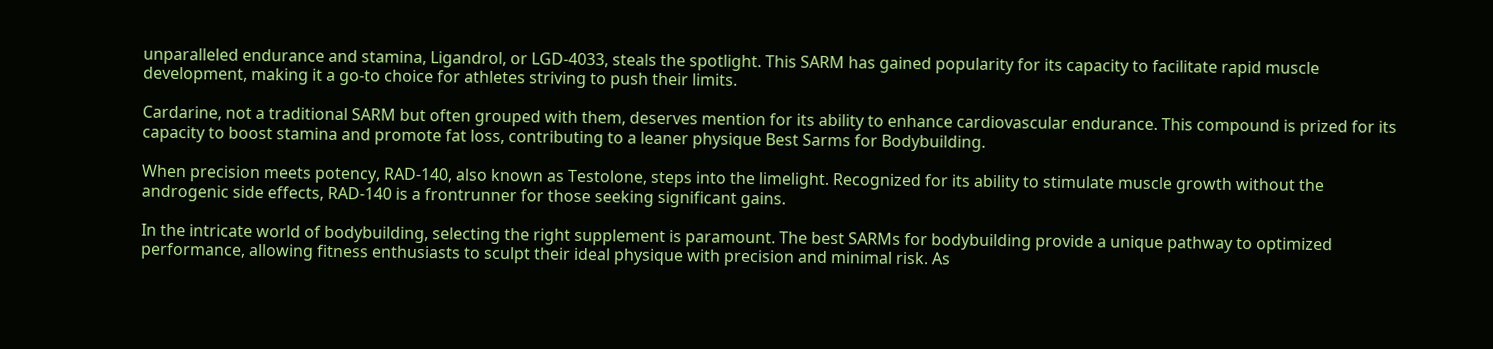unparalleled endurance and stamina, Ligandrol, or LGD-4033, steals the spotlight. This SARM has gained popularity for its capacity to facilitate rapid muscle development, making it a go-to choice for athletes striving to push their limits.

Cardarine, not a traditional SARM but often grouped with them, deserves mention for its ability to enhance cardiovascular endurance. This compound is prized for its capacity to boost stamina and promote fat loss, contributing to a leaner physique Best Sarms for Bodybuilding.

When precision meets potency, RAD-140, also known as Testolone, steps into the limelight. Recognized for its ability to stimulate muscle growth without the androgenic side effects, RAD-140 is a frontrunner for those seeking significant gains.

In the intricate world of bodybuilding, selecting the right supplement is paramount. The best SARMs for bodybuilding provide a unique pathway to optimized performance, allowing fitness enthusiasts to sculpt their ideal physique with precision and minimal risk. As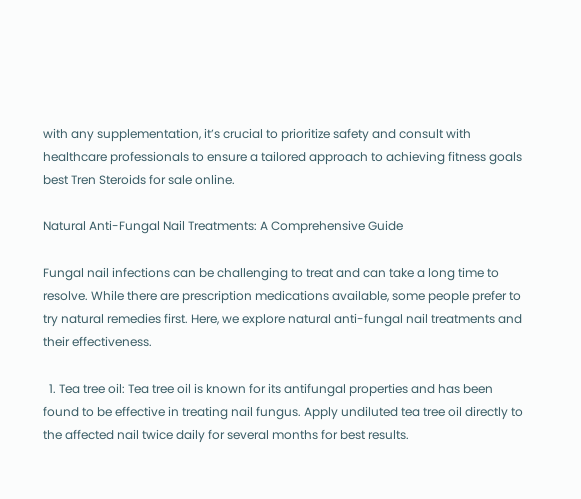with any supplementation, it’s crucial to prioritize safety and consult with healthcare professionals to ensure a tailored approach to achieving fitness goals best Tren Steroids for sale online.

Natural Anti-Fungal Nail Treatments: A Comprehensive Guide

Fungal nail infections can be challenging to treat and can take a long time to resolve. While there are prescription medications available, some people prefer to try natural remedies first. Here, we explore natural anti-fungal nail treatments and their effectiveness.

  1. Tea tree oil: Tea tree oil is known for its antifungal properties and has been found to be effective in treating nail fungus. Apply undiluted tea tree oil directly to the affected nail twice daily for several months for best results.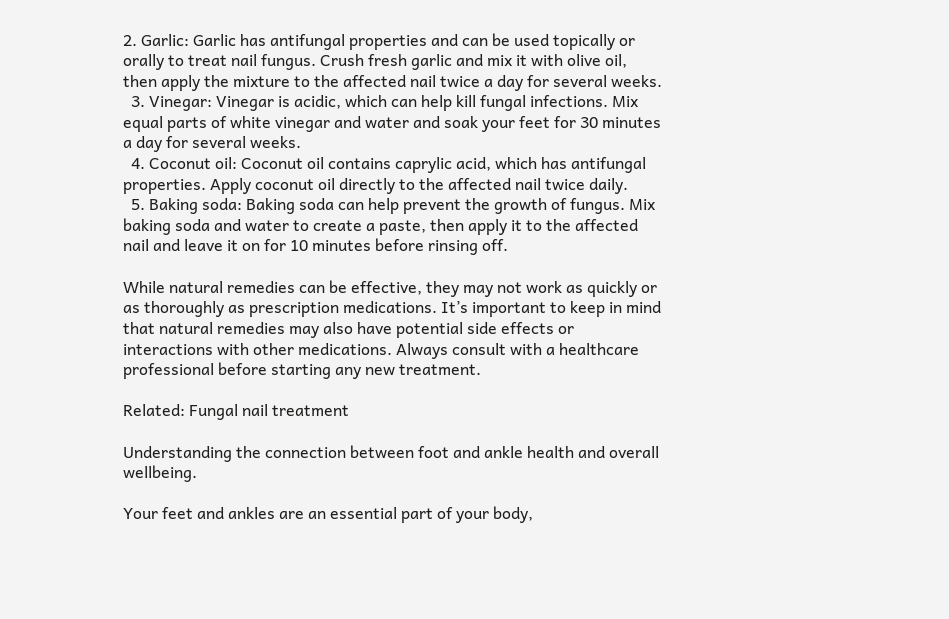2. Garlic: Garlic has antifungal properties and can be used topically or orally to treat nail fungus. Crush fresh garlic and mix it with olive oil, then apply the mixture to the affected nail twice a day for several weeks.
  3. Vinegar: Vinegar is acidic, which can help kill fungal infections. Mix equal parts of white vinegar and water and soak your feet for 30 minutes a day for several weeks.
  4. Coconut oil: Coconut oil contains caprylic acid, which has antifungal properties. Apply coconut oil directly to the affected nail twice daily.
  5. Baking soda: Baking soda can help prevent the growth of fungus. Mix baking soda and water to create a paste, then apply it to the affected nail and leave it on for 10 minutes before rinsing off.

While natural remedies can be effective, they may not work as quickly or as thoroughly as prescription medications. It’s important to keep in mind that natural remedies may also have potential side effects or interactions with other medications. Always consult with a healthcare professional before starting any new treatment.

Related: Fungal nail treatment

Understanding the connection between foot and ankle health and overall wellbeing.

Your feet and ankles are an essential part of your body,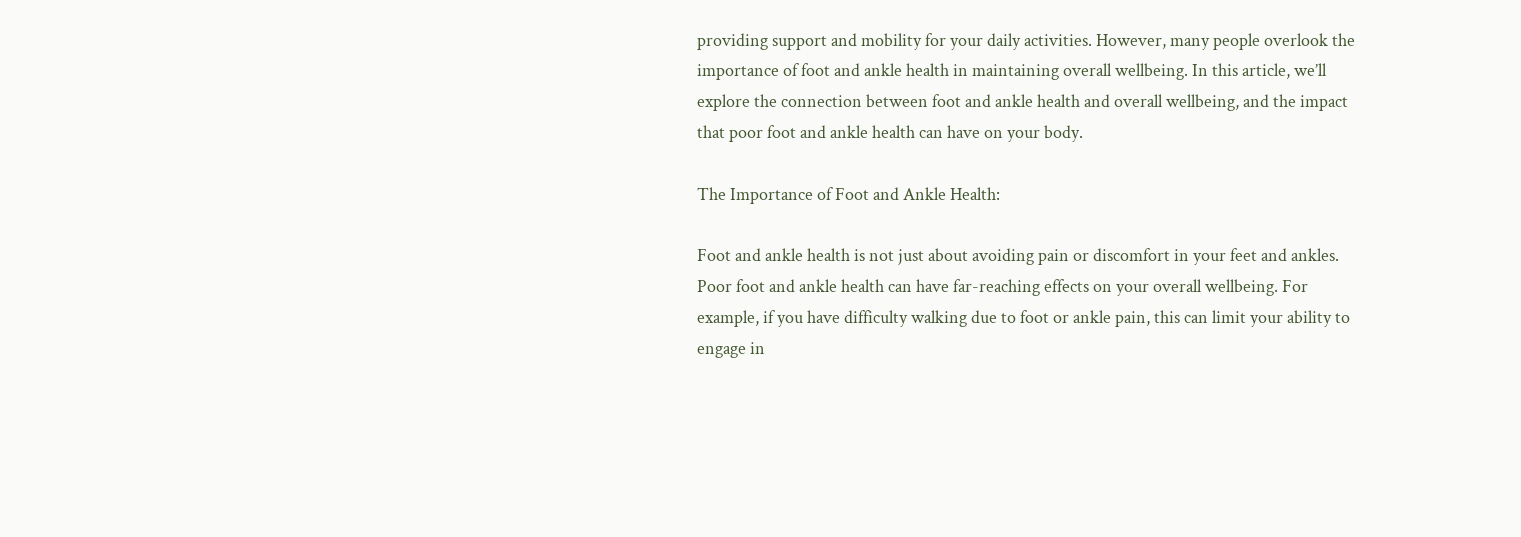providing support and mobility for your daily activities. However, many people overlook the importance of foot and ankle health in maintaining overall wellbeing. In this article, we’ll explore the connection between foot and ankle health and overall wellbeing, and the impact that poor foot and ankle health can have on your body.

The Importance of Foot and Ankle Health:

Foot and ankle health is not just about avoiding pain or discomfort in your feet and ankles. Poor foot and ankle health can have far-reaching effects on your overall wellbeing. For example, if you have difficulty walking due to foot or ankle pain, this can limit your ability to engage in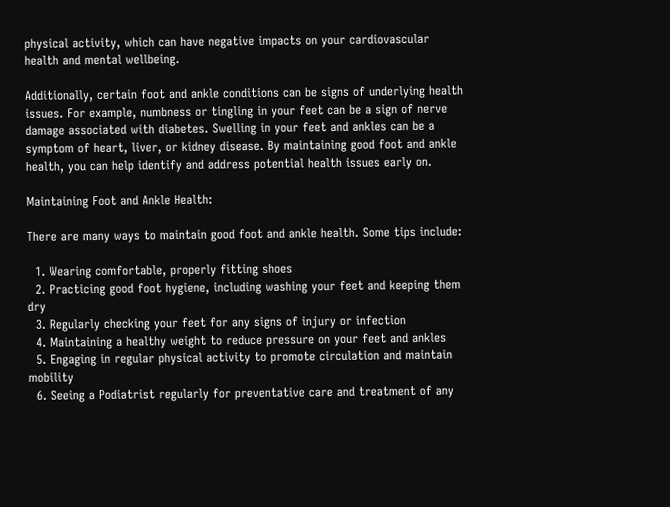physical activity, which can have negative impacts on your cardiovascular health and mental wellbeing.

Additionally, certain foot and ankle conditions can be signs of underlying health issues. For example, numbness or tingling in your feet can be a sign of nerve damage associated with diabetes. Swelling in your feet and ankles can be a symptom of heart, liver, or kidney disease. By maintaining good foot and ankle health, you can help identify and address potential health issues early on.

Maintaining Foot and Ankle Health:

There are many ways to maintain good foot and ankle health. Some tips include:

  1. Wearing comfortable, properly fitting shoes
  2. Practicing good foot hygiene, including washing your feet and keeping them dry
  3. Regularly checking your feet for any signs of injury or infection
  4. Maintaining a healthy weight to reduce pressure on your feet and ankles
  5. Engaging in regular physical activity to promote circulation and maintain mobility
  6. Seeing a Podiatrist regularly for preventative care and treatment of any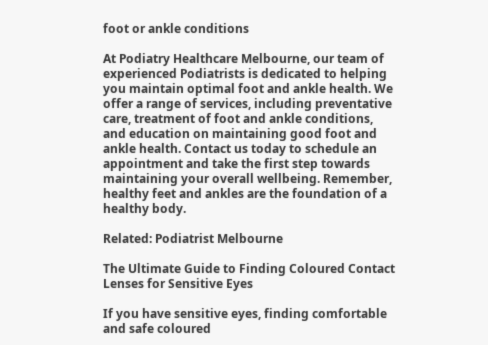foot or ankle conditions

At Podiatry Healthcare Melbourne, our team of experienced Podiatrists is dedicated to helping you maintain optimal foot and ankle health. We offer a range of services, including preventative care, treatment of foot and ankle conditions, and education on maintaining good foot and ankle health. Contact us today to schedule an appointment and take the first step towards maintaining your overall wellbeing. Remember, healthy feet and ankles are the foundation of a healthy body.

Related: Podiatrist Melbourne

The Ultimate Guide to Finding Coloured Contact Lenses for Sensitive Eyes

If you have sensitive eyes, finding comfortable and safe coloured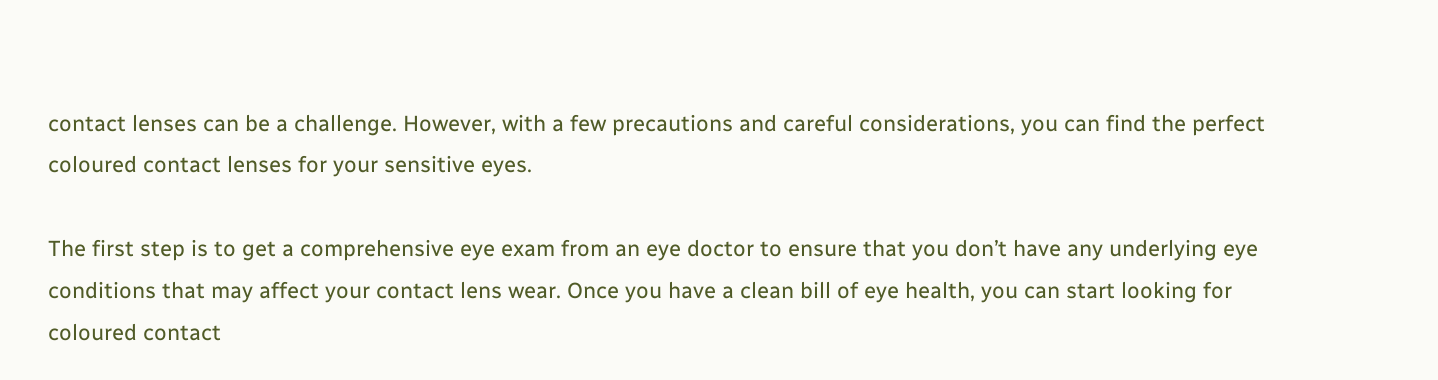contact lenses can be a challenge. However, with a few precautions and careful considerations, you can find the perfect coloured contact lenses for your sensitive eyes.

The first step is to get a comprehensive eye exam from an eye doctor to ensure that you don’t have any underlying eye conditions that may affect your contact lens wear. Once you have a clean bill of eye health, you can start looking for coloured contact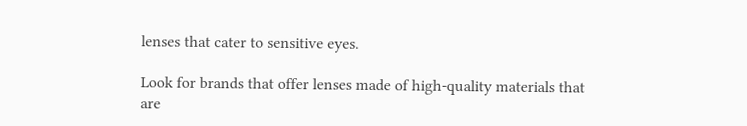lenses that cater to sensitive eyes.

Look for brands that offer lenses made of high-quality materials that are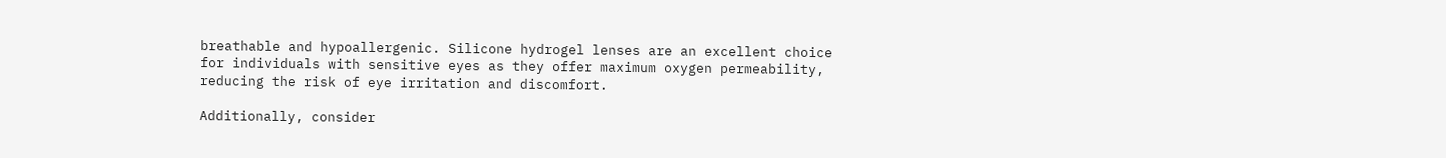breathable and hypoallergenic. Silicone hydrogel lenses are an excellent choice for individuals with sensitive eyes as they offer maximum oxygen permeability, reducing the risk of eye irritation and discomfort.

Additionally, consider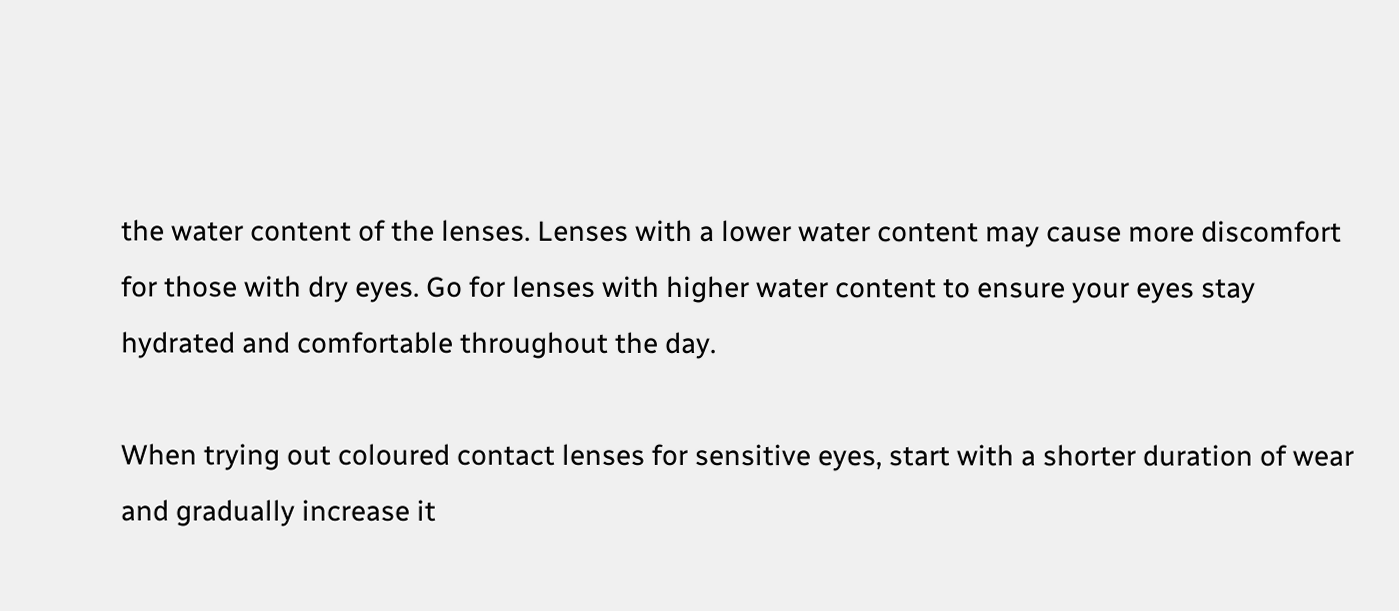the water content of the lenses. Lenses with a lower water content may cause more discomfort for those with dry eyes. Go for lenses with higher water content to ensure your eyes stay hydrated and comfortable throughout the day.

When trying out coloured contact lenses for sensitive eyes, start with a shorter duration of wear and gradually increase it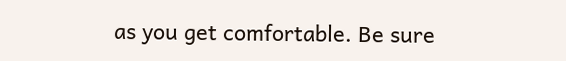as you get comfortable. Be sure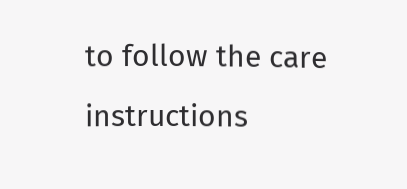to follow the care instructions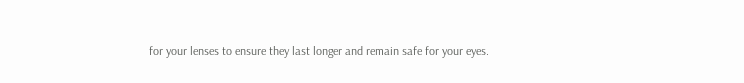for your lenses to ensure they last longer and remain safe for your eyes.